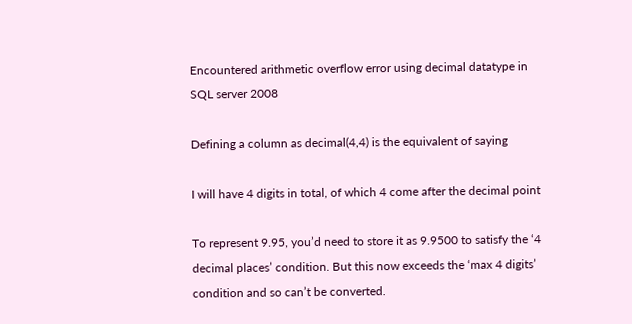Encountered arithmetic overflow error using decimal datatype in SQL server 2008

Defining a column as decimal(4,4) is the equivalent of saying

I will have 4 digits in total, of which 4 come after the decimal point

To represent 9.95, you’d need to store it as 9.9500 to satisfy the ‘4 decimal places’ condition. But this now exceeds the ‘max 4 digits’ condition and so can’t be converted.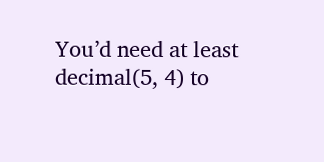You’d need at least decimal(5, 4) to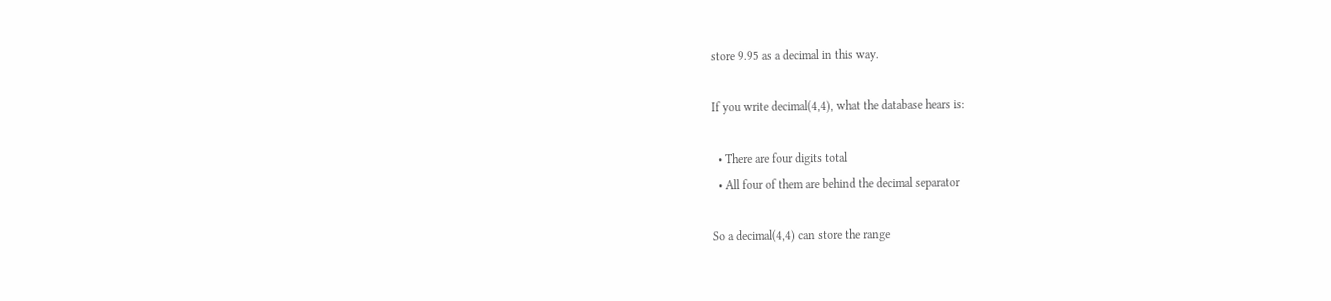store 9.95 as a decimal in this way.

If you write decimal(4,4), what the database hears is:

  • There are four digits total
  • All four of them are behind the decimal separator

So a decimal(4,4) can store the range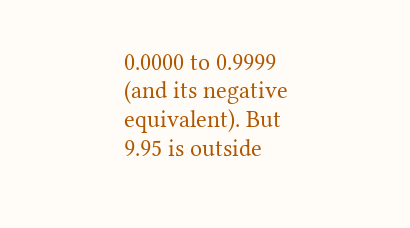0.0000 to 0.9999 (and its negative equivalent). But 9.95 is outside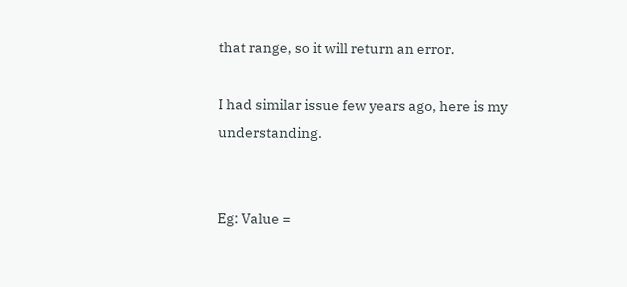that range, so it will return an error.

I had similar issue few years ago, here is my understanding.


Eg: Value =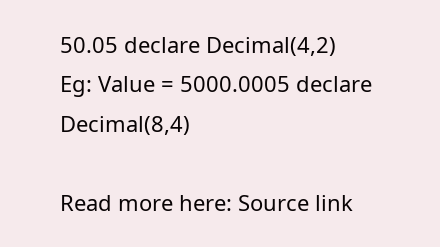50.05 declare Decimal(4,2)
Eg: Value = 5000.0005 declare Decimal(8,4)

Read more here: Source link